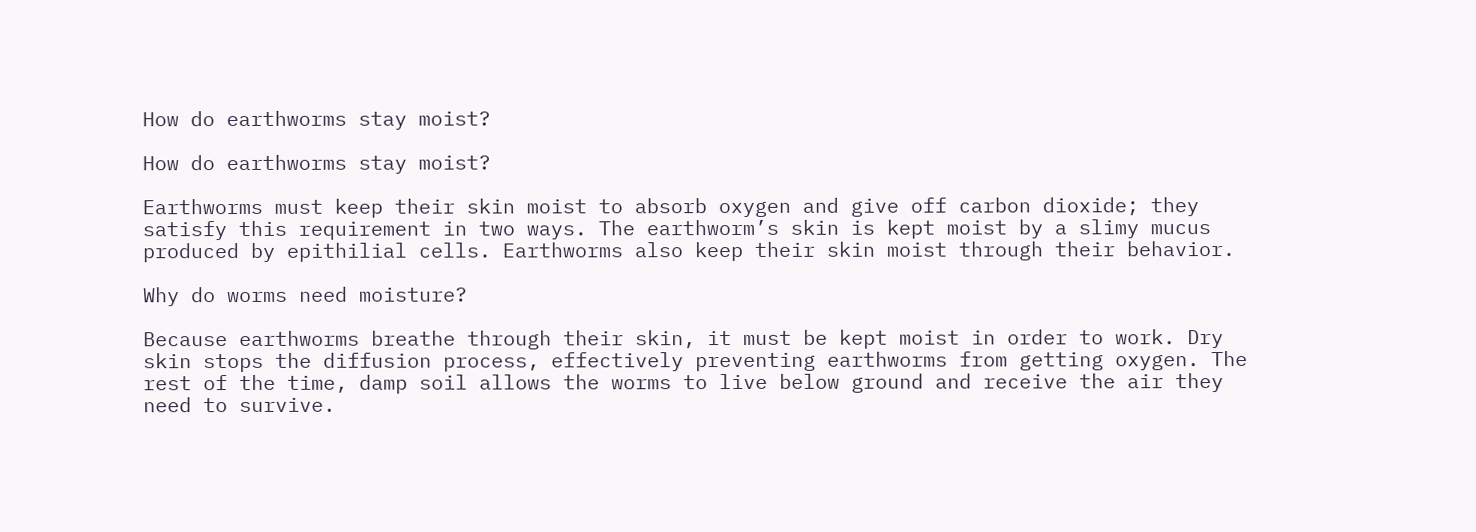How do earthworms stay moist?

How do earthworms stay moist?

Earthworms must keep their skin moist to absorb oxygen and give off carbon dioxide; they satisfy this requirement in two ways. The earthworm’s skin is kept moist by a slimy mucus produced by epithilial cells. Earthworms also keep their skin moist through their behavior.

Why do worms need moisture?

Because earthworms breathe through their skin, it must be kept moist in order to work. Dry skin stops the diffusion process, effectively preventing earthworms from getting oxygen. The rest of the time, damp soil allows the worms to live below ground and receive the air they need to survive.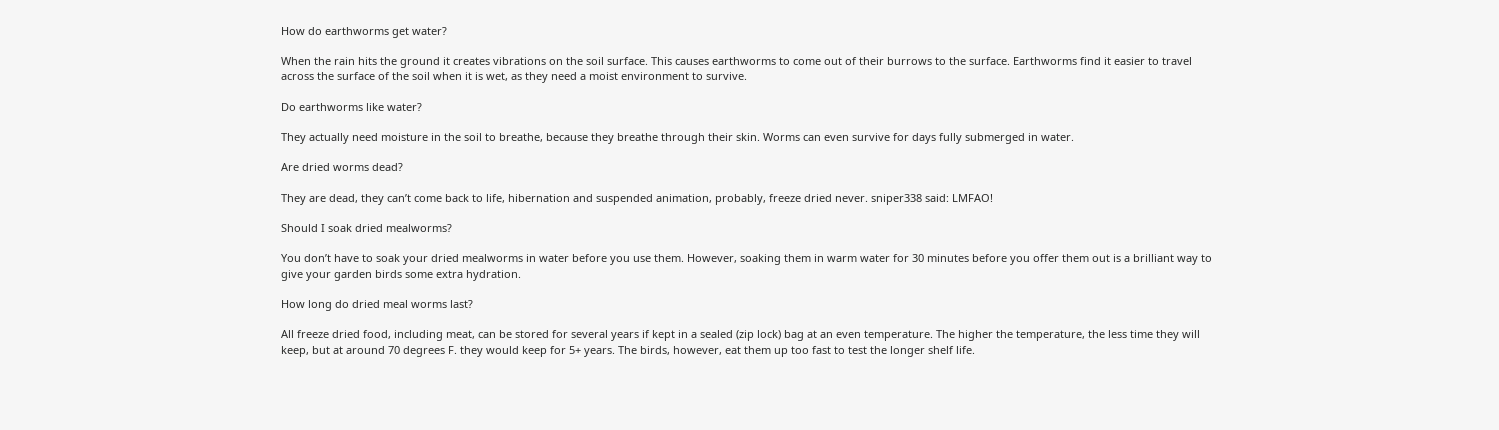How do earthworms get water?

When the rain hits the ground it creates vibrations on the soil surface. This causes earthworms to come out of their burrows to the surface. Earthworms find it easier to travel across the surface of the soil when it is wet, as they need a moist environment to survive.

Do earthworms like water?

They actually need moisture in the soil to breathe, because they breathe through their skin. Worms can even survive for days fully submerged in water.

Are dried worms dead?

They are dead, they can’t come back to life, hibernation and suspended animation, probably, freeze dried never. sniper338 said: LMFAO!

Should I soak dried mealworms?

You don’t have to soak your dried mealworms in water before you use them. However, soaking them in warm water for 30 minutes before you offer them out is a brilliant way to give your garden birds some extra hydration.

How long do dried meal worms last?

All freeze dried food, including meat, can be stored for several years if kept in a sealed (zip lock) bag at an even temperature. The higher the temperature, the less time they will keep, but at around 70 degrees F. they would keep for 5+ years. The birds, however, eat them up too fast to test the longer shelf life.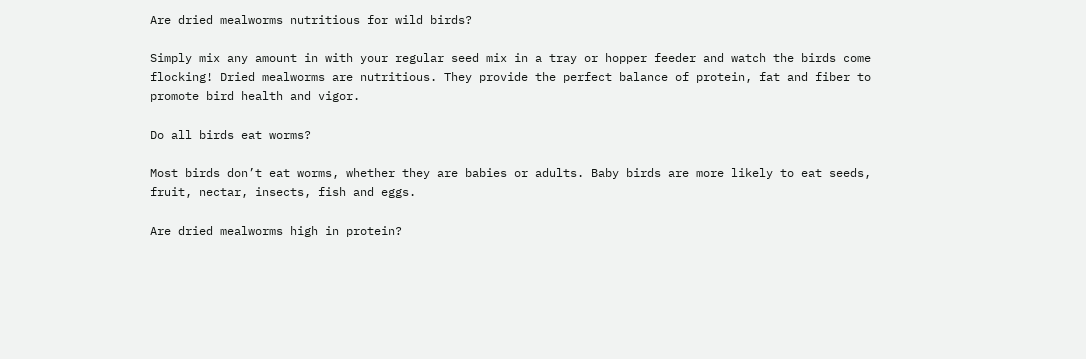Are dried mealworms nutritious for wild birds?

Simply mix any amount in with your regular seed mix in a tray or hopper feeder and watch the birds come flocking! Dried mealworms are nutritious. They provide the perfect balance of protein, fat and fiber to promote bird health and vigor.

Do all birds eat worms?

Most birds don’t eat worms, whether they are babies or adults. Baby birds are more likely to eat seeds, fruit, nectar, insects, fish and eggs.

Are dried mealworms high in protein?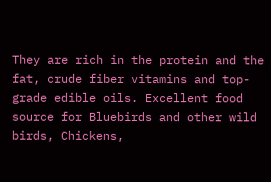They are rich in the protein and the fat, crude fiber vitamins and top-grade edible oils. Excellent food source for Bluebirds and other wild birds, Chickens,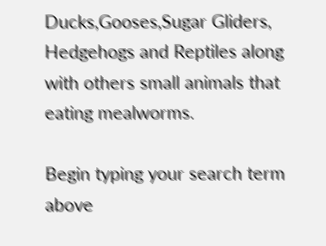Ducks,Gooses,Sugar Gliders, Hedgehogs and Reptiles along with others small animals that eating mealworms.

Begin typing your search term above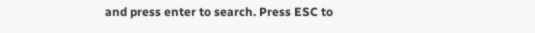and press enter to search. Press ESC to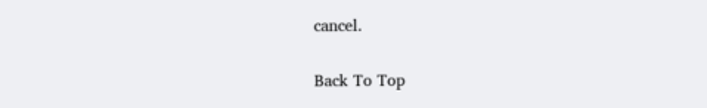cancel.

Back To Top